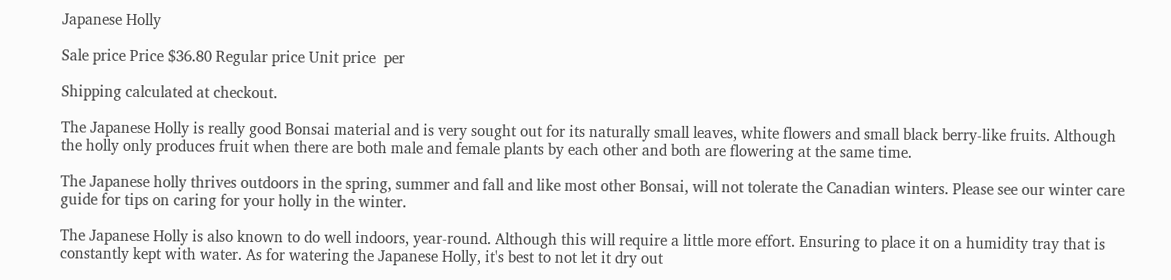Japanese Holly

Sale price Price $36.80 Regular price Unit price  per

Shipping calculated at checkout.

The Japanese Holly is really good Bonsai material and is very sought out for its naturally small leaves, white flowers and small black berry-like fruits. Although the holly only produces fruit when there are both male and female plants by each other and both are flowering at the same time.

The Japanese holly thrives outdoors in the spring, summer and fall and like most other Bonsai, will not tolerate the Canadian winters. Please see our winter care guide for tips on caring for your holly in the winter.

The Japanese Holly is also known to do well indoors, year-round. Although this will require a little more effort. Ensuring to place it on a humidity tray that is constantly kept with water. As for watering the Japanese Holly, it's best to not let it dry out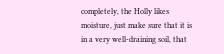completely, the Holly likes moisture, just make sure that it is in a very well-draining soil, that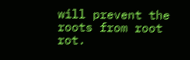will prevent the roots from root rot.